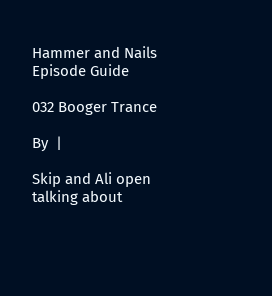Hammer and Nails Episode Guide

032 Booger Trance

By  |

Skip and Ali open talking about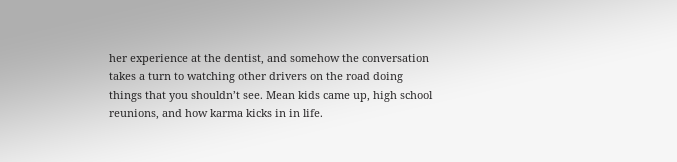her experience at the dentist, and somehow the conversation takes a turn to watching other drivers on the road doing things that you shouldn’t see. Mean kids came up, high school reunions, and how karma kicks in in life.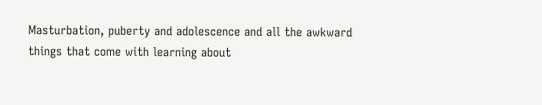Masturbation, puberty and adolescence and all the awkward things that come with learning about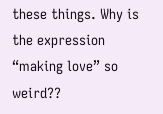these things. Why is the expression “making love” so weird??